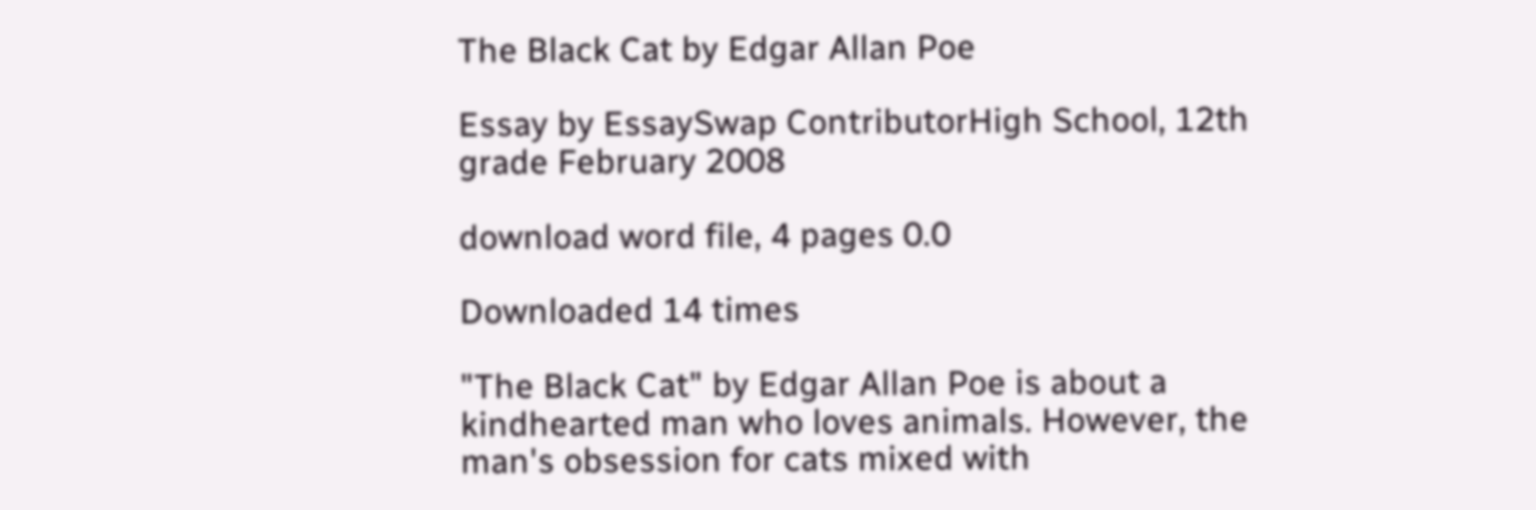The Black Cat by Edgar Allan Poe

Essay by EssaySwap ContributorHigh School, 12th grade February 2008

download word file, 4 pages 0.0

Downloaded 14 times

"The Black Cat" by Edgar Allan Poe is about a kindhearted man who loves animals. However, the man's obsession for cats mixed with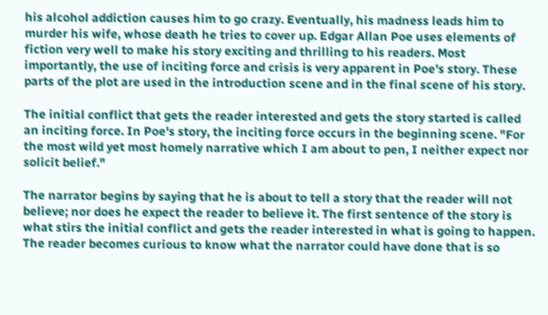his alcohol addiction causes him to go crazy. Eventually, his madness leads him to murder his wife, whose death he tries to cover up. Edgar Allan Poe uses elements of fiction very well to make his story exciting and thrilling to his readers. Most importantly, the use of inciting force and crisis is very apparent in Poe's story. These parts of the plot are used in the introduction scene and in the final scene of his story.

The initial conflict that gets the reader interested and gets the story started is called an inciting force. In Poe's story, the inciting force occurs in the beginning scene. "For the most wild yet most homely narrative which I am about to pen, I neither expect nor solicit belief."

The narrator begins by saying that he is about to tell a story that the reader will not believe; nor does he expect the reader to believe it. The first sentence of the story is what stirs the initial conflict and gets the reader interested in what is going to happen. The reader becomes curious to know what the narrator could have done that is so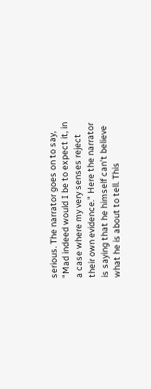serious. The narrator goes on to say, "Mad indeed would I be to expect it, in a case where my very senses reject their own evidence." Here the narrator is saying that he himself can't believe what he is about to tell. This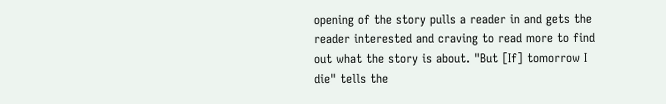opening of the story pulls a reader in and gets the reader interested and craving to read more to find out what the story is about. "But [If] tomorrow I die" tells the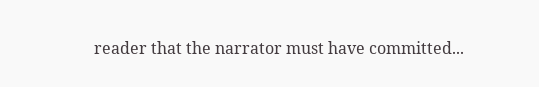reader that the narrator must have committed...